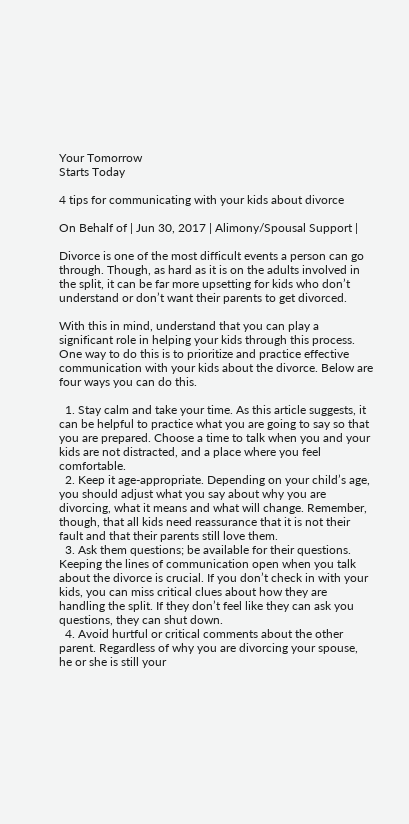Your Tomorrow
Starts Today

4 tips for communicating with your kids about divorce

On Behalf of | Jun 30, 2017 | Alimony/Spousal Support |

Divorce is one of the most difficult events a person can go through. Though, as hard as it is on the adults involved in the split, it can be far more upsetting for kids who don’t understand or don’t want their parents to get divorced.

With this in mind, understand that you can play a significant role in helping your kids through this process. One way to do this is to prioritize and practice effective communication with your kids about the divorce. Below are four ways you can do this.

  1. Stay calm and take your time. As this article suggests, it can be helpful to practice what you are going to say so that you are prepared. Choose a time to talk when you and your kids are not distracted, and a place where you feel comfortable.
  2. Keep it age-appropriate. Depending on your child’s age, you should adjust what you say about why you are divorcing, what it means and what will change. Remember, though, that all kids need reassurance that it is not their fault and that their parents still love them.
  3. Ask them questions; be available for their questions. Keeping the lines of communication open when you talk about the divorce is crucial. If you don’t check in with your kids, you can miss critical clues about how they are handling the split. If they don’t feel like they can ask you questions, they can shut down.
  4. Avoid hurtful or critical comments about the other parent. Regardless of why you are divorcing your spouse, he or she is still your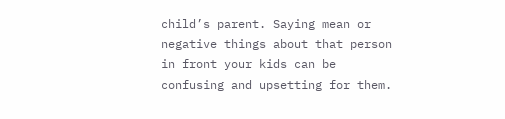child’s parent. Saying mean or negative things about that person in front your kids can be confusing and upsetting for them.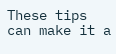These tips can make it a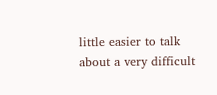little easier to talk about a very difficult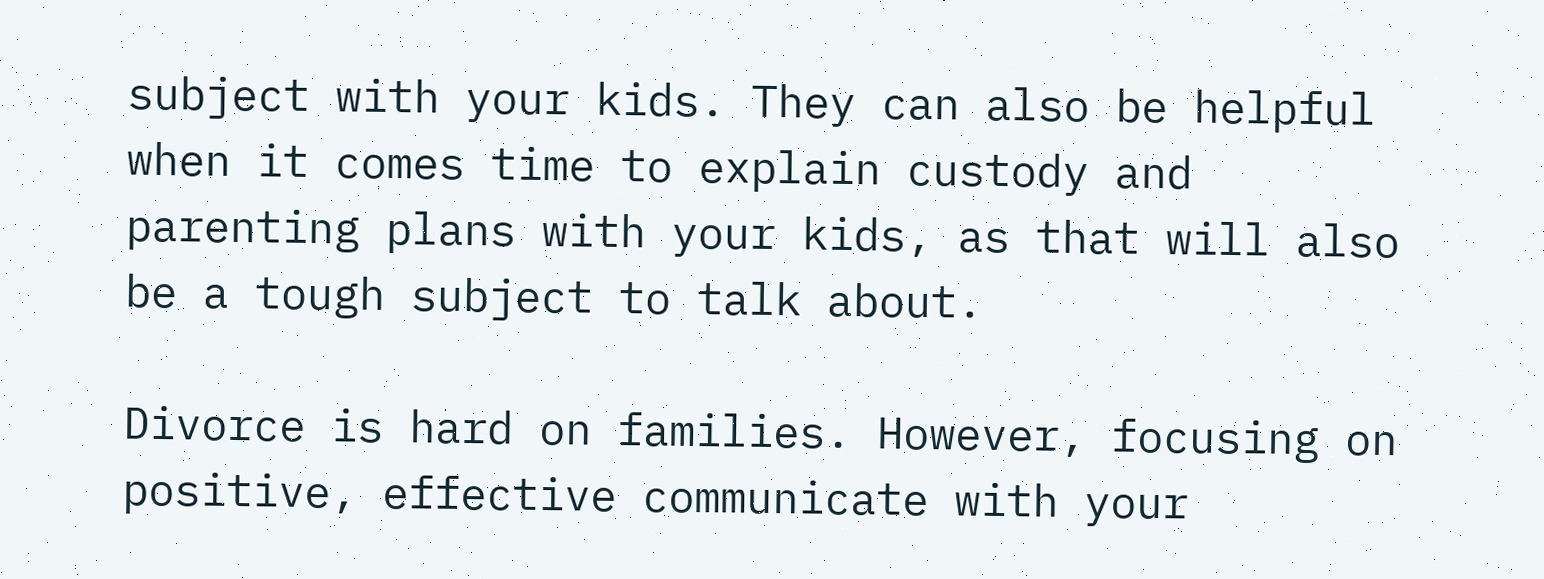subject with your kids. They can also be helpful when it comes time to explain custody and parenting plans with your kids, as that will also be a tough subject to talk about.

Divorce is hard on families. However, focusing on positive, effective communicate with your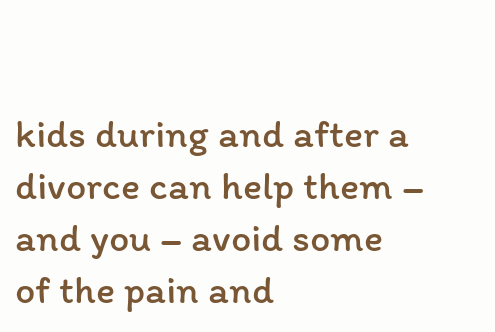kids during and after a divorce can help them – and you – avoid some of the pain and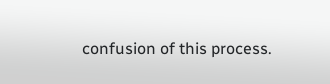confusion of this process.